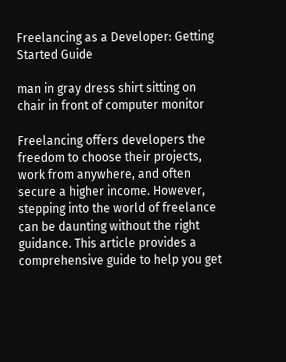Freelancing as a Developer: Getting Started Guide

man in gray dress shirt sitting on chair in front of computer monitor

Freelancing offers developers the freedom to choose their projects, work from anywhere, and often secure a higher income. However, stepping into the world of freelance can be daunting without the right guidance. This article provides a comprehensive guide to help you get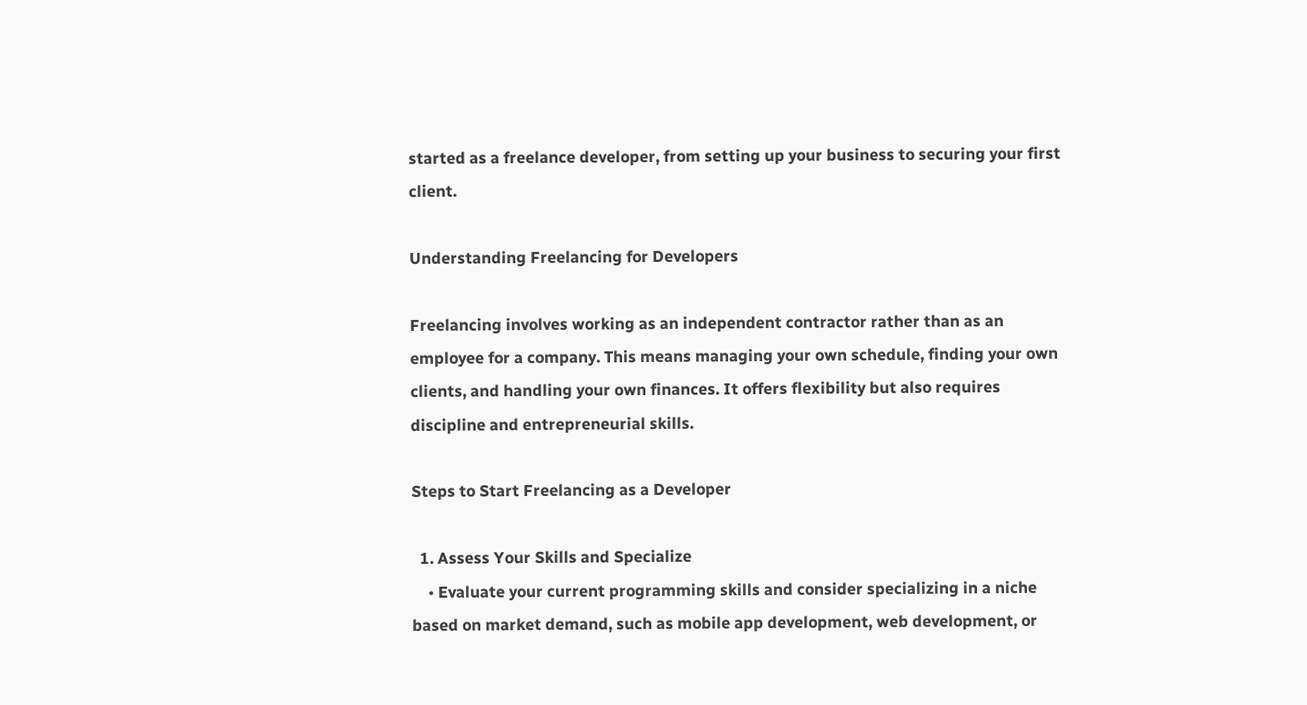started as a freelance developer, from setting up your business to securing your first client.

Understanding Freelancing for Developers

Freelancing involves working as an independent contractor rather than as an employee for a company. This means managing your own schedule, finding your own clients, and handling your own finances. It offers flexibility but also requires discipline and entrepreneurial skills.

Steps to Start Freelancing as a Developer

  1. Assess Your Skills and Specialize
    • Evaluate your current programming skills and consider specializing in a niche based on market demand, such as mobile app development, web development, or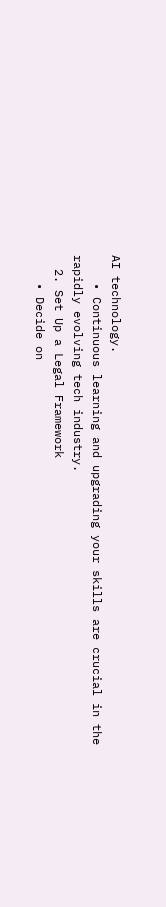AI technology.
    • Continuous learning and upgrading your skills are crucial in the rapidly evolving tech industry.
  2. Set Up a Legal Framework
    • Decide on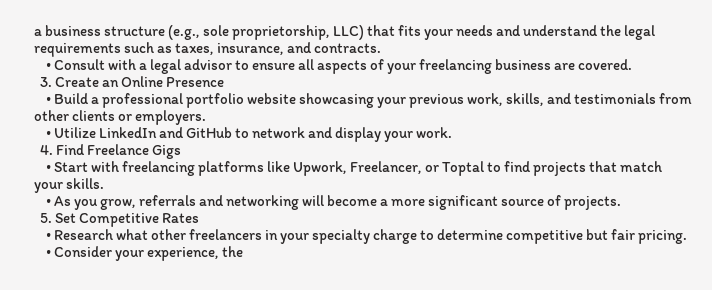a business structure (e.g., sole proprietorship, LLC) that fits your needs and understand the legal requirements such as taxes, insurance, and contracts.
    • Consult with a legal advisor to ensure all aspects of your freelancing business are covered.
  3. Create an Online Presence
    • Build a professional portfolio website showcasing your previous work, skills, and testimonials from other clients or employers.
    • Utilize LinkedIn and GitHub to network and display your work.
  4. Find Freelance Gigs
    • Start with freelancing platforms like Upwork, Freelancer, or Toptal to find projects that match your skills.
    • As you grow, referrals and networking will become a more significant source of projects.
  5. Set Competitive Rates
    • Research what other freelancers in your specialty charge to determine competitive but fair pricing.
    • Consider your experience, the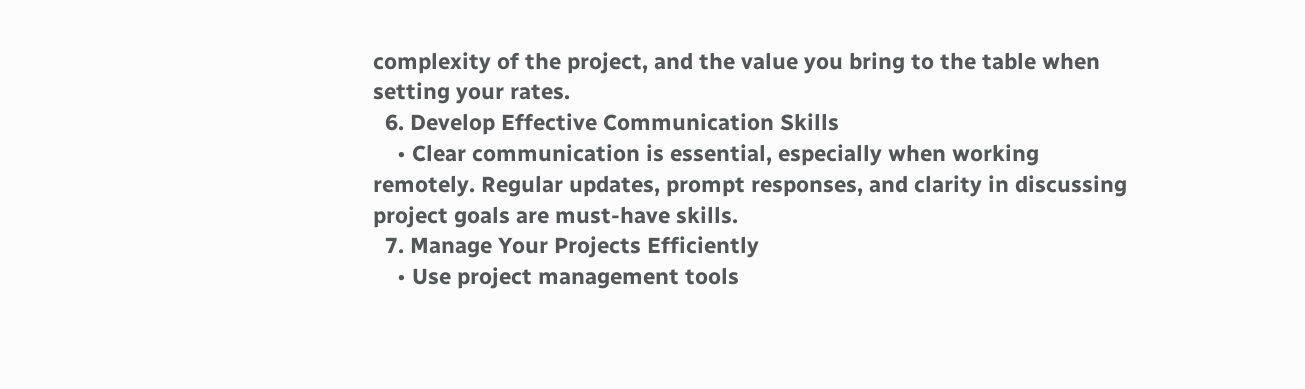complexity of the project, and the value you bring to the table when setting your rates.
  6. Develop Effective Communication Skills
    • Clear communication is essential, especially when working remotely. Regular updates, prompt responses, and clarity in discussing project goals are must-have skills.
  7. Manage Your Projects Efficiently
    • Use project management tools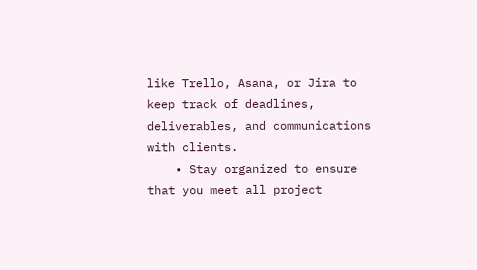like Trello, Asana, or Jira to keep track of deadlines, deliverables, and communications with clients.
    • Stay organized to ensure that you meet all project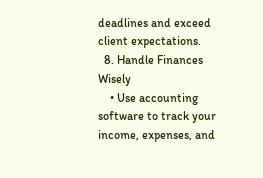deadlines and exceed client expectations.
  8. Handle Finances Wisely
    • Use accounting software to track your income, expenses, and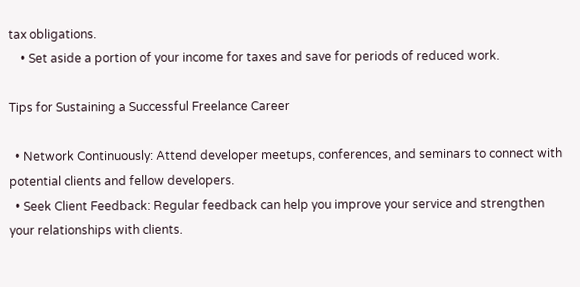tax obligations.
    • Set aside a portion of your income for taxes and save for periods of reduced work.

Tips for Sustaining a Successful Freelance Career

  • Network Continuously: Attend developer meetups, conferences, and seminars to connect with potential clients and fellow developers.
  • Seek Client Feedback: Regular feedback can help you improve your service and strengthen your relationships with clients.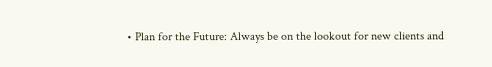• Plan for the Future: Always be on the lookout for new clients and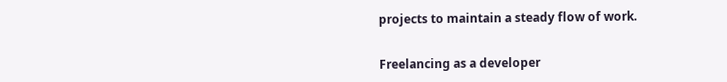projects to maintain a steady flow of work.


Freelancing as a developer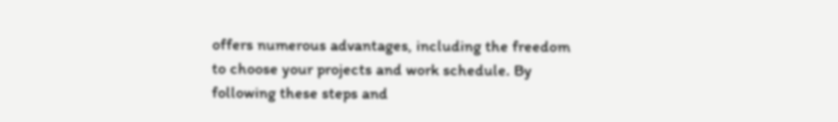offers numerous advantages, including the freedom to choose your projects and work schedule. By following these steps and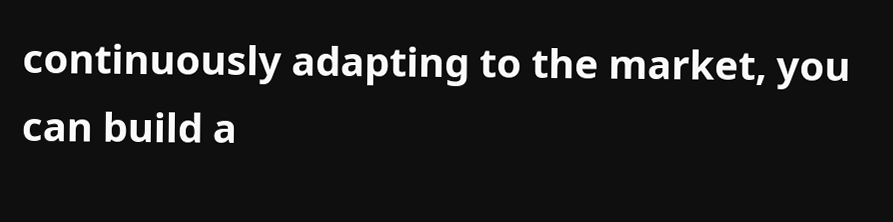continuously adapting to the market, you can build a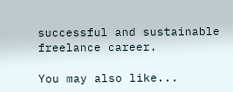successful and sustainable freelance career.

You may also like...